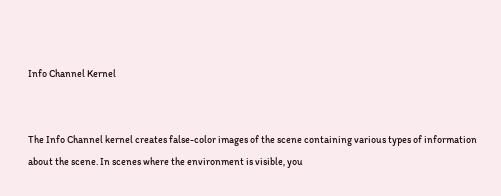Info Channel Kernel


The Info Channel kernel creates false-color images of the scene containing various types of information about the scene. In scenes where the environment is visible, you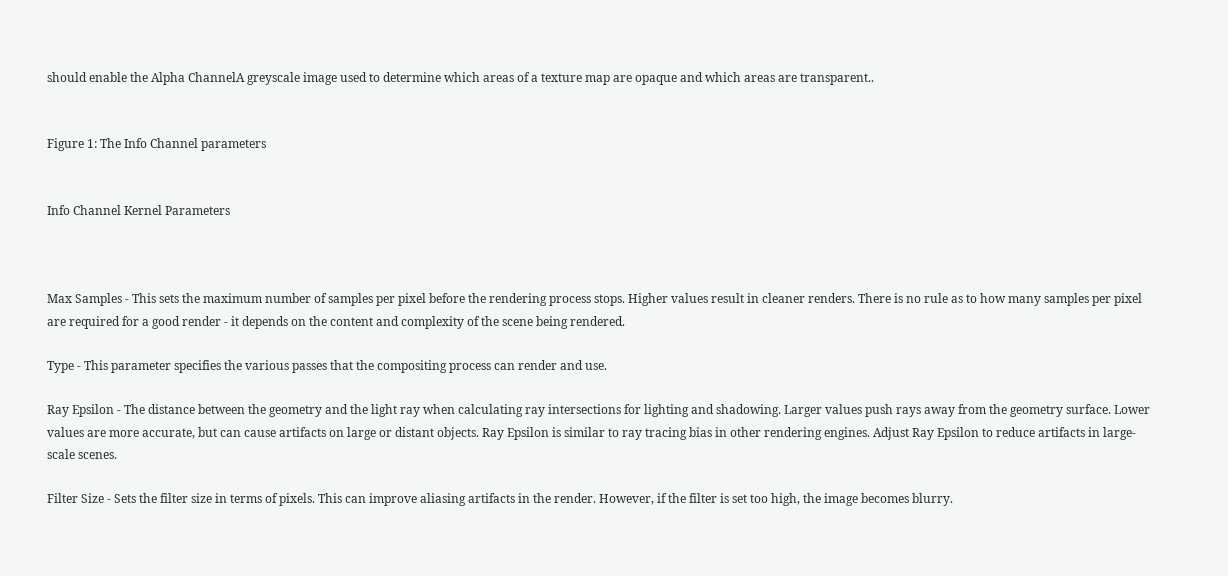should enable the Alpha ChannelA greyscale image used to determine which areas of a texture map are opaque and which areas are transparent..


Figure 1: The Info Channel parameters


Info Channel Kernel Parameters



Max Samples - This sets the maximum number of samples per pixel before the rendering process stops. Higher values result in cleaner renders. There is no rule as to how many samples per pixel are required for a good render - it depends on the content and complexity of the scene being rendered.

Type - This parameter specifies the various passes that the compositing process can render and use.

Ray Epsilon - The distance between the geometry and the light ray when calculating ray intersections for lighting and shadowing. Larger values push rays away from the geometry surface. Lower values are more accurate, but can cause artifacts on large or distant objects. Ray Epsilon is similar to ray tracing bias in other rendering engines. Adjust Ray Epsilon to reduce artifacts in large-scale scenes.

Filter Size - Sets the filter size in terms of pixels. This can improve aliasing artifacts in the render. However, if the filter is set too high, the image becomes blurry.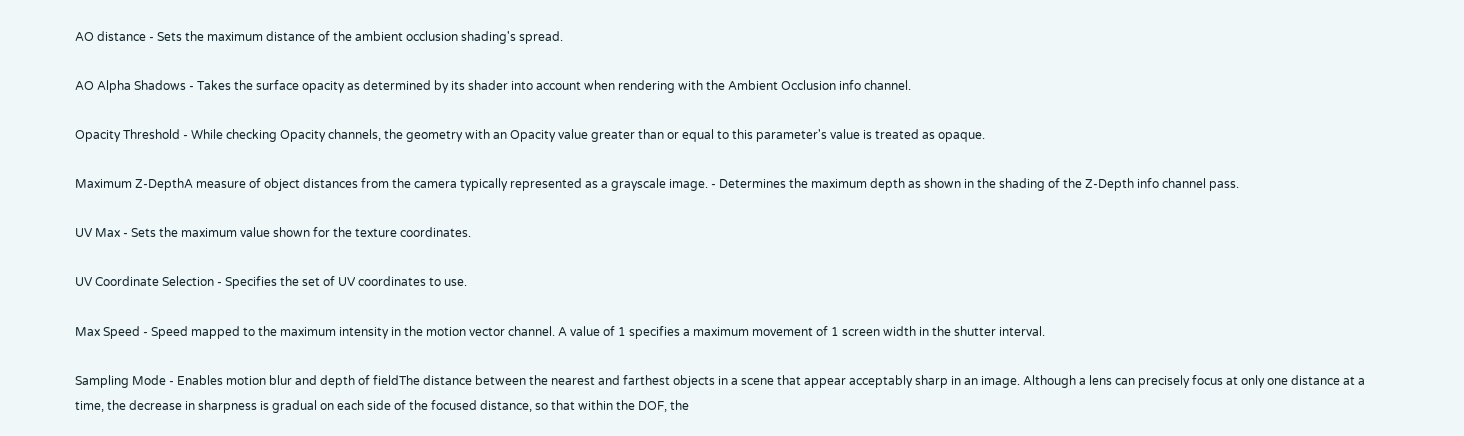AO distance - Sets the maximum distance of the ambient occlusion shading's spread.

AO Alpha Shadows - Takes the surface opacity as determined by its shader into account when rendering with the Ambient Occlusion info channel.

Opacity Threshold - While checking Opacity channels, the geometry with an Opacity value greater than or equal to this parameter's value is treated as opaque.

Maximum Z-DepthA measure of object distances from the camera typically represented as a grayscale image. - Determines the maximum depth as shown in the shading of the Z-Depth info channel pass.

UV Max - Sets the maximum value shown for the texture coordinates.

UV Coordinate Selection - Specifies the set of UV coordinates to use.

Max Speed - Speed mapped to the maximum intensity in the motion vector channel. A value of 1 specifies a maximum movement of 1 screen width in the shutter interval.

Sampling Mode - Enables motion blur and depth of fieldThe distance between the nearest and farthest objects in a scene that appear acceptably sharp in an image. Although a lens can precisely focus at only one distance at a time, the decrease in sharpness is gradual on each side of the focused distance, so that within the DOF, the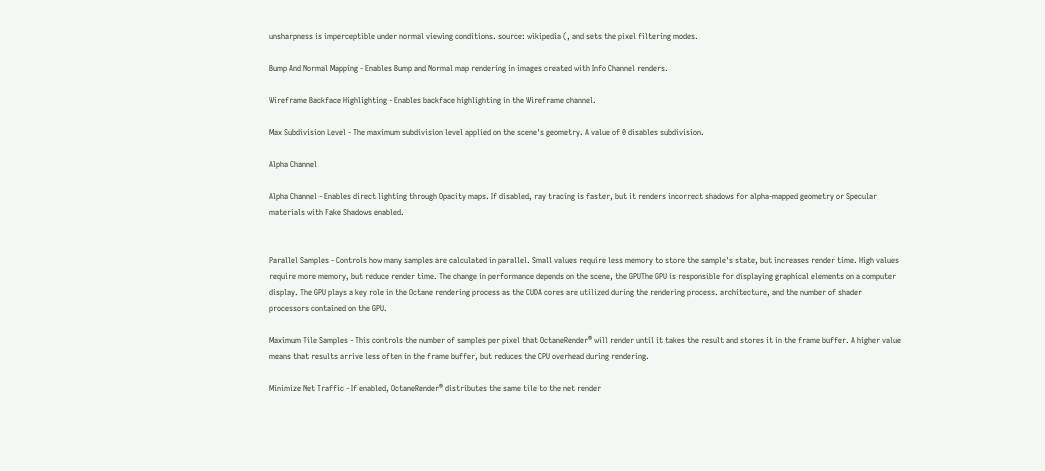unsharpness is imperceptible under normal viewing conditions. source: wikipedia (, and sets the pixel filtering modes.

Bump And Normal Mapping - Enables Bump and Normal map rendering in images created with Info Channel renders.

Wireframe Backface Highlighting - Enables backface highlighting in the Wireframe channel.

Max Subdivision Level - The maximum subdivision level applied on the scene's geometry. A value of 0 disables subdivision.

Alpha Channel

Alpha Channel - Enables direct lighting through Opacity maps. If disabled, ray tracing is faster, but it renders incorrect shadows for alpha-mapped geometry or Specular materials with Fake Shadows enabled.


Parallel Samples - Controls how many samples are calculated in parallel. Small values require less memory to store the sample's state, but increases render time. High values require more memory, but reduce render time. The change in performance depends on the scene, the GPUThe GPU is responsible for displaying graphical elements on a computer display. The GPU plays a key role in the Octane rendering process as the CUDA cores are utilized during the rendering process. architecture, and the number of shader processors contained on the GPU.

Maximum Tile Samples - This controls the number of samples per pixel that OctaneRender® will render until it takes the result and stores it in the frame buffer. A higher value means that results arrive less often in the frame buffer, but reduces the CPU overhead during rendering.

Minimize Net Traffic - If enabled, OctaneRender® distributes the same tile to the net render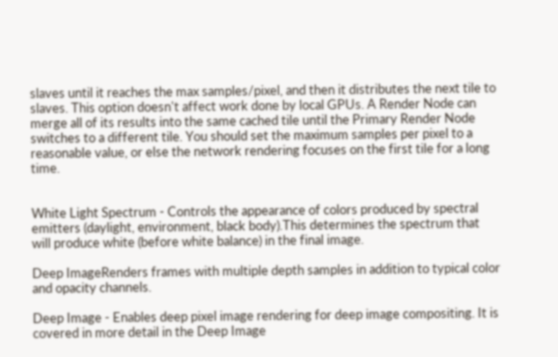slaves until it reaches the max samples/pixel, and then it distributes the next tile to slaves. This option doesn't affect work done by local GPUs. A Render Node can merge all of its results into the same cached tile until the Primary Render Node switches to a different tile. You should set the maximum samples per pixel to a reasonable value, or else the network rendering focuses on the first tile for a long time.


White Light Spectrum - Controls the appearance of colors produced by spectral emitters (daylight, environment, black body).This determines the spectrum that will produce white (before white balance) in the final image.

Deep ImageRenders frames with multiple depth samples in addition to typical color and opacity channels.

Deep Image - Enables deep pixel image rendering for deep image compositing. It is covered in more detail in the Deep Image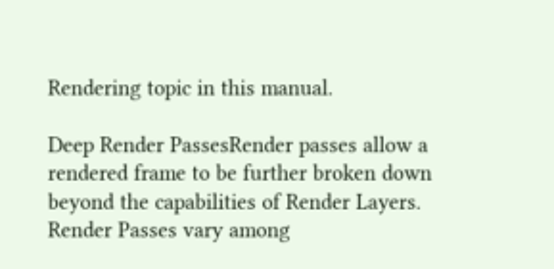Rendering topic in this manual.

Deep Render PassesRender passes allow a rendered frame to be further broken down beyond the capabilities of Render Layers. Render Passes vary among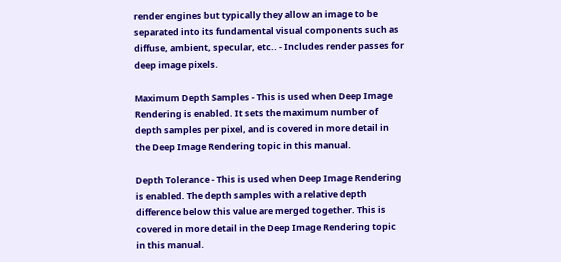render engines but typically they allow an image to be separated into its fundamental visual components such as diffuse, ambient, specular, etc.. - Includes render passes for deep image pixels.

Maximum Depth Samples - This is used when Deep Image Rendering is enabled. It sets the maximum number of depth samples per pixel, and is covered in more detail in the Deep Image Rendering topic in this manual.

Depth Tolerance - This is used when Deep Image Rendering is enabled. The depth samples with a relative depth difference below this value are merged together. This is covered in more detail in the Deep Image Rendering topic in this manual.